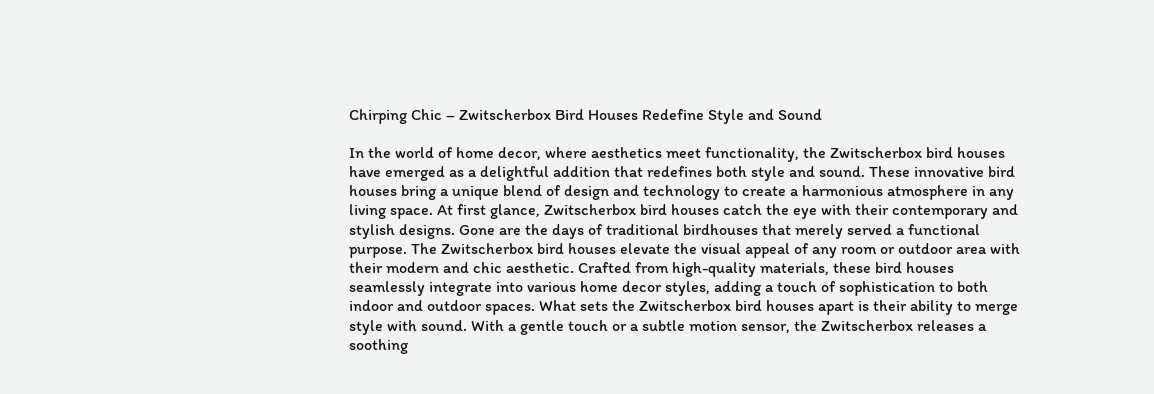Chirping Chic – Zwitscherbox Bird Houses Redefine Style and Sound

In the world of home decor, where aesthetics meet functionality, the Zwitscherbox bird houses have emerged as a delightful addition that redefines both style and sound. These innovative bird houses bring a unique blend of design and technology to create a harmonious atmosphere in any living space. At first glance, Zwitscherbox bird houses catch the eye with their contemporary and stylish designs. Gone are the days of traditional birdhouses that merely served a functional purpose. The Zwitscherbox bird houses elevate the visual appeal of any room or outdoor area with their modern and chic aesthetic. Crafted from high-quality materials, these bird houses seamlessly integrate into various home decor styles, adding a touch of sophistication to both indoor and outdoor spaces. What sets the Zwitscherbox bird houses apart is their ability to merge style with sound. With a gentle touch or a subtle motion sensor, the Zwitscherbox releases a soothing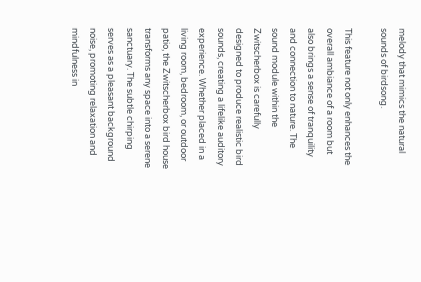melody that mimics the natural sounds of birdsong.

This feature not only enhances the overall ambiance of a room but also brings a sense of tranquility and connection to nature. The sound module within the Zwitscherbox is carefully designed to produce realistic bird sounds, creating a lifelike auditory experience. Whether placed in a living room, bedroom, or outdoor patio, the Zwitscherbox bird house transforms any space into a serene sanctuary. The subtle chirping serves as a pleasant background noise, promoting relaxation and mindfulness in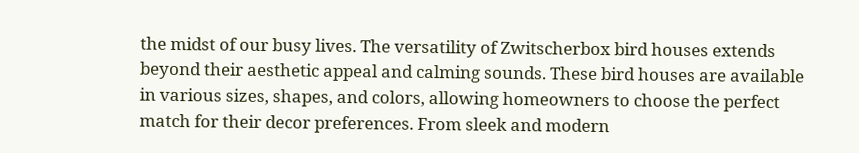the midst of our busy lives. The versatility of Zwitscherbox bird houses extends beyond their aesthetic appeal and calming sounds. These bird houses are available in various sizes, shapes, and colors, allowing homeowners to choose the perfect match for their decor preferences. From sleek and modern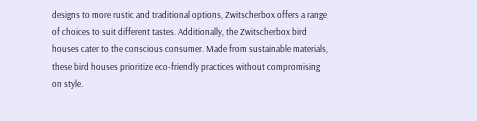designs to more rustic and traditional options, Zwitscherbox offers a range of choices to suit different tastes. Additionally, the Zwitscherbox bird houses cater to the conscious consumer. Made from sustainable materials, these bird houses prioritize eco-friendly practices without compromising on style.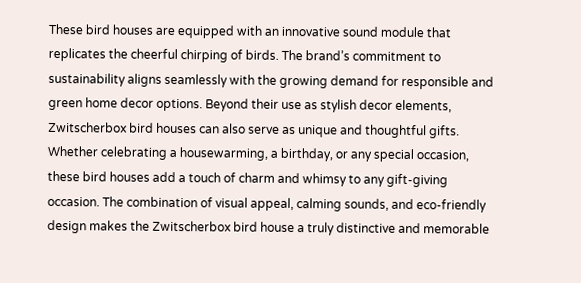These bird houses are equipped with an innovative sound module that replicates the cheerful chirping of birds. The brand’s commitment to sustainability aligns seamlessly with the growing demand for responsible and green home decor options. Beyond their use as stylish decor elements, Zwitscherbox bird houses can also serve as unique and thoughtful gifts. Whether celebrating a housewarming, a birthday, or any special occasion, these bird houses add a touch of charm and whimsy to any gift-giving occasion. The combination of visual appeal, calming sounds, and eco-friendly design makes the Zwitscherbox bird house a truly distinctive and memorable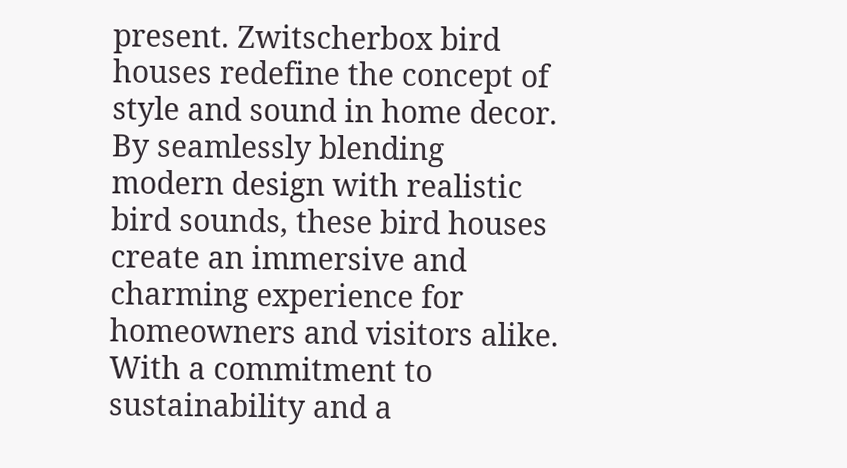present. Zwitscherbox bird houses redefine the concept of style and sound in home decor. By seamlessly blending modern design with realistic bird sounds, these bird houses create an immersive and charming experience for homeowners and visitors alike. With a commitment to sustainability and a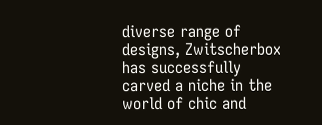diverse range of designs, Zwitscherbox has successfully carved a niche in the world of chic and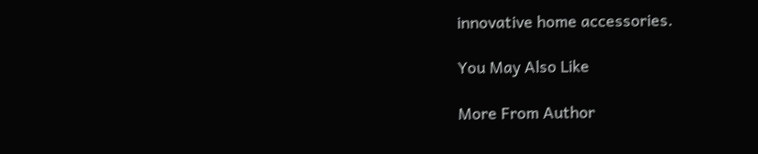innovative home accessories.

You May Also Like

More From Author